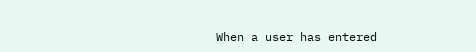When a user has entered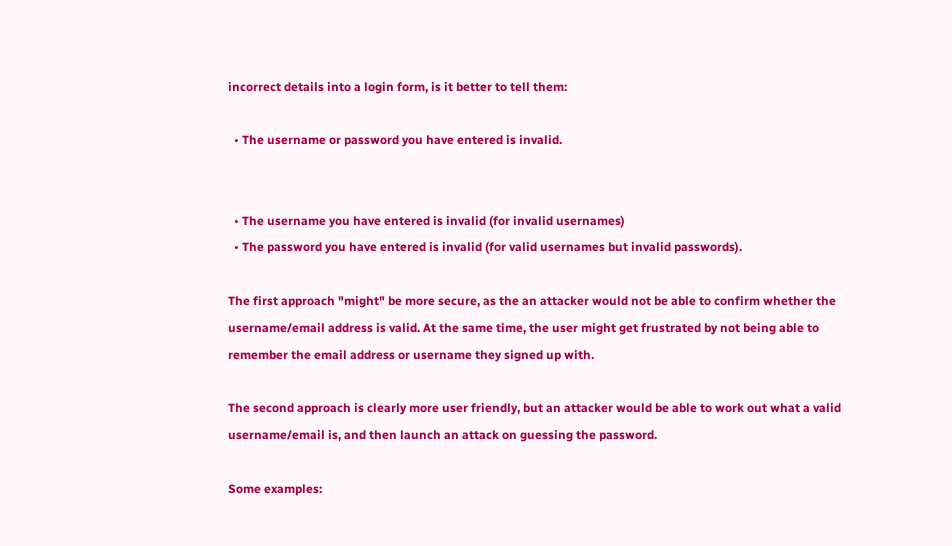incorrect details into a login form, is it better to tell them:

  • The username or password you have entered is invalid.


  • The username you have entered is invalid (for invalid usernames)
  • The password you have entered is invalid (for valid usernames but invalid passwords).

The first approach "might" be more secure, as the an attacker would not be able to confirm whether the username/email address is valid. At the same time, the user might get frustrated by not being able to remember the email address or username they signed up with.

The second approach is clearly more user friendly, but an attacker would be able to work out what a valid username/email is, and then launch an attack on guessing the password.

Some examples: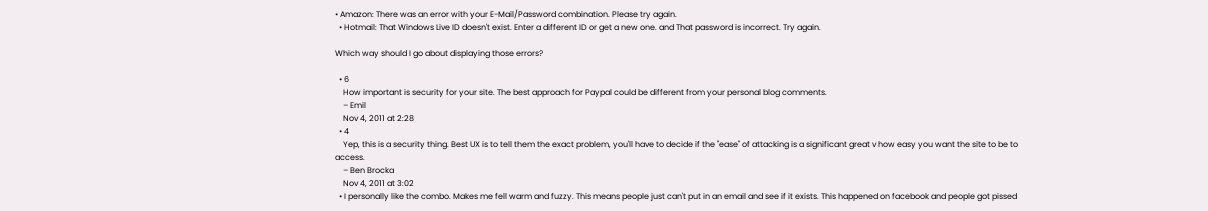• Amazon: There was an error with your E-Mail/Password combination. Please try again.
  • Hotmail: That Windows Live ID doesn't exist. Enter a different ID or get a new one. and That password is incorrect. Try again.

Which way should I go about displaying those errors?

  • 6
    How important is security for your site. The best approach for Paypal could be different from your personal blog comments.
    – Emil
    Nov 4, 2011 at 2:28
  • 4
    Yep, this is a security thing. Best UX is to tell them the exact problem, you'll have to decide if the "ease" of attacking is a significant great v how easy you want the site to be to access.
    – Ben Brocka
    Nov 4, 2011 at 3:02
  • I personally like the combo. Makes me fell warm and fuzzy. This means people just can't put in an email and see if it exists. This happened on facebook and people got pissed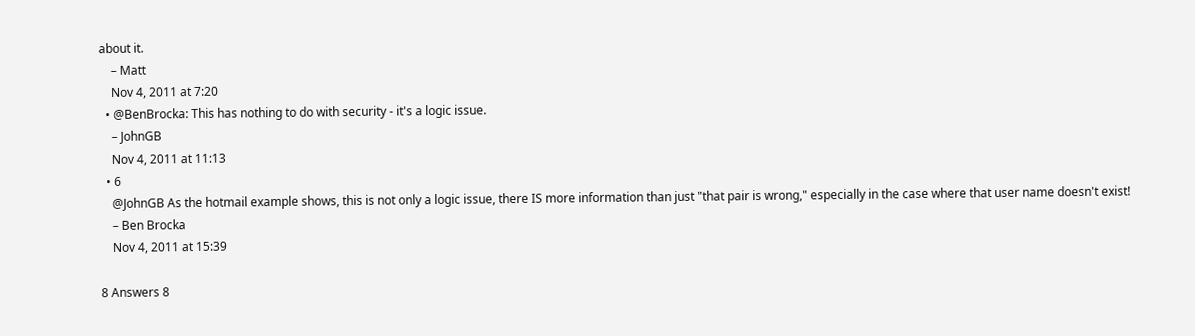about it.
    – Matt
    Nov 4, 2011 at 7:20
  • @BenBrocka: This has nothing to do with security - it's a logic issue.
    – JohnGB
    Nov 4, 2011 at 11:13
  • 6
    @JohnGB As the hotmail example shows, this is not only a logic issue, there IS more information than just "that pair is wrong," especially in the case where that user name doesn't exist!
    – Ben Brocka
    Nov 4, 2011 at 15:39

8 Answers 8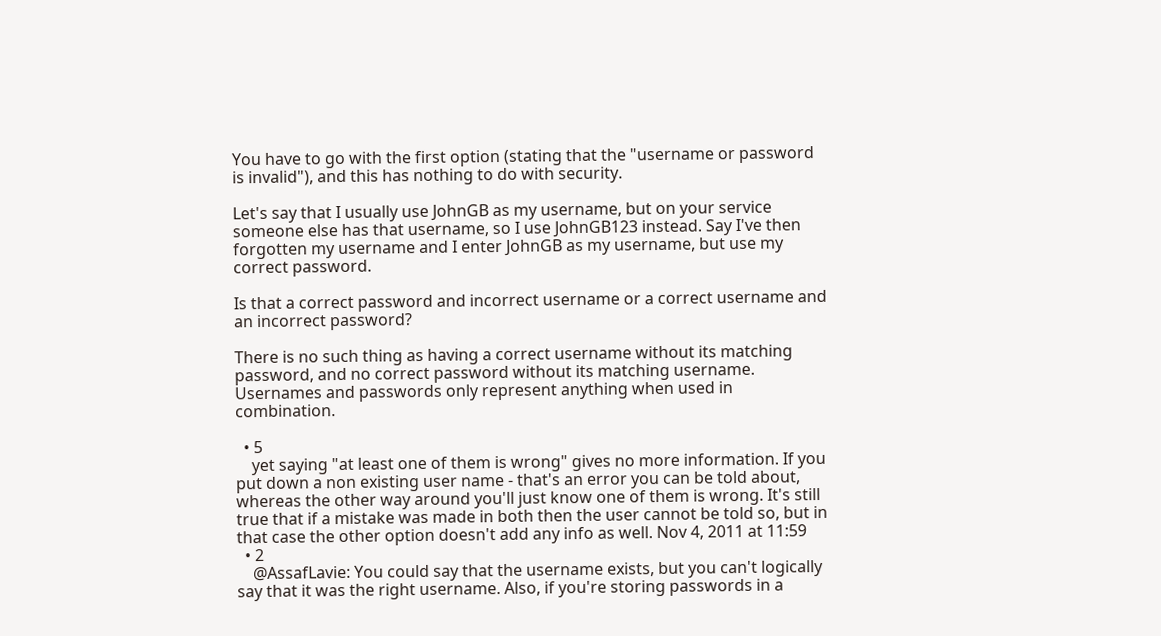You have to go with the first option (stating that the "username or password is invalid"), and this has nothing to do with security.

Let's say that I usually use JohnGB as my username, but on your service someone else has that username, so I use JohnGB123 instead. Say I've then forgotten my username and I enter JohnGB as my username, but use my correct password.

Is that a correct password and incorrect username or a correct username and an incorrect password?

There is no such thing as having a correct username without its matching password, and no correct password without its matching username. Usernames and passwords only represent anything when used in combination.

  • 5
    yet saying "at least one of them is wrong" gives no more information. If you put down a non existing user name - that's an error you can be told about, whereas the other way around you'll just know one of them is wrong. It's still true that if a mistake was made in both then the user cannot be told so, but in that case the other option doesn't add any info as well. Nov 4, 2011 at 11:59
  • 2
    @AssafLavie: You could say that the username exists, but you can't logically say that it was the right username. Also, if you're storing passwords in a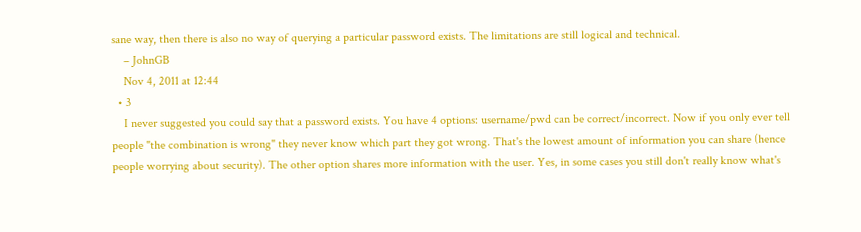sane way, then there is also no way of querying a particular password exists. The limitations are still logical and technical.
    – JohnGB
    Nov 4, 2011 at 12:44
  • 3
    I never suggested you could say that a password exists. You have 4 options: username/pwd can be correct/incorrect. Now if you only ever tell people "the combination is wrong" they never know which part they got wrong. That's the lowest amount of information you can share (hence people worrying about security). The other option shares more information with the user. Yes, in some cases you still don't really know what's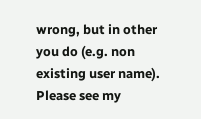wrong, but in other you do (e.g. non existing user name). Please see my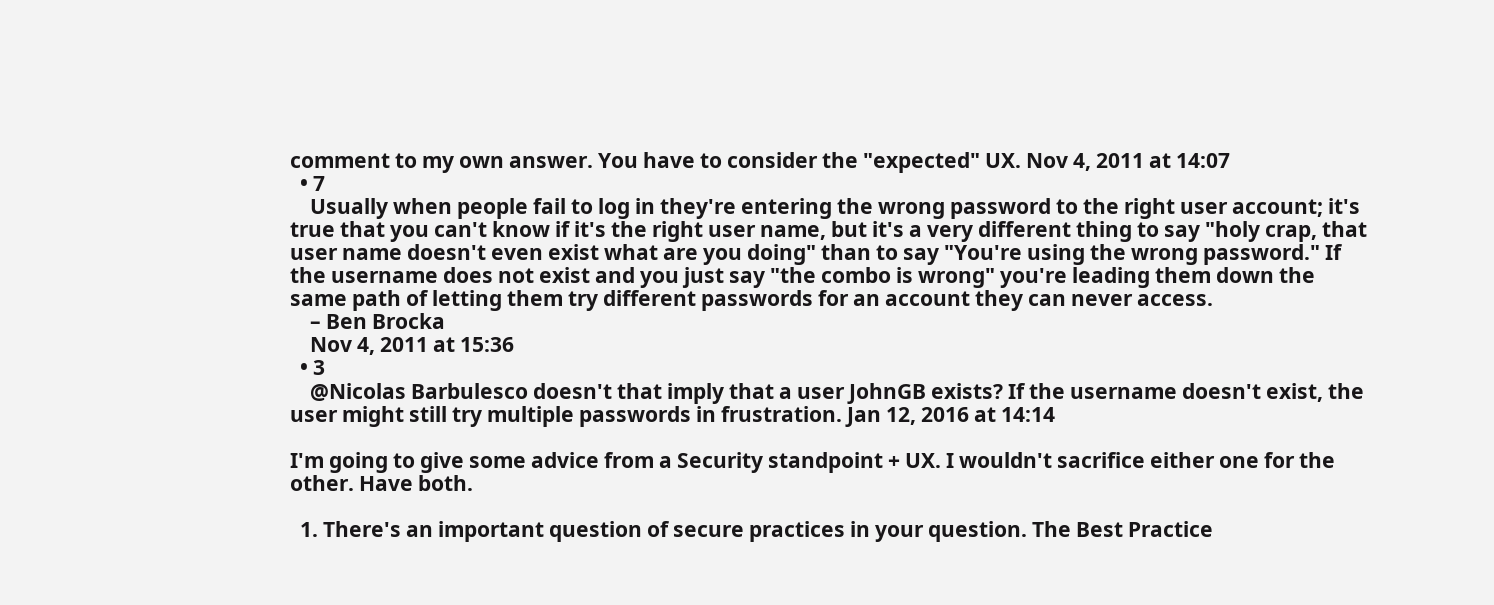comment to my own answer. You have to consider the "expected" UX. Nov 4, 2011 at 14:07
  • 7
    Usually when people fail to log in they're entering the wrong password to the right user account; it's true that you can't know if it's the right user name, but it's a very different thing to say "holy crap, that user name doesn't even exist what are you doing" than to say "You're using the wrong password." If the username does not exist and you just say "the combo is wrong" you're leading them down the same path of letting them try different passwords for an account they can never access.
    – Ben Brocka
    Nov 4, 2011 at 15:36
  • 3
    @Nicolas Barbulesco doesn't that imply that a user JohnGB exists? If the username doesn't exist, the user might still try multiple passwords in frustration. Jan 12, 2016 at 14:14

I'm going to give some advice from a Security standpoint + UX. I wouldn't sacrifice either one for the other. Have both.

  1. There's an important question of secure practices in your question. The Best Practice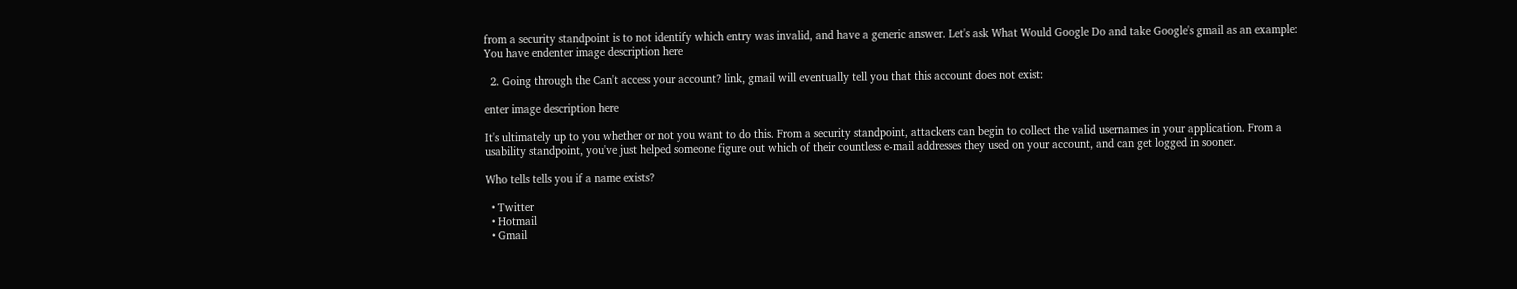from a security standpoint is to not identify which entry was invalid, and have a generic answer. Let's ask What Would Google Do and take Google's gmail as an example: You have endenter image description here

  2. Going through the Can't access your account? link, gmail will eventually tell you that this account does not exist:

enter image description here

It's ultimately up to you whether or not you want to do this. From a security standpoint, attackers can begin to collect the valid usernames in your application. From a usability standpoint, you've just helped someone figure out which of their countless e-mail addresses they used on your account, and can get logged in sooner.

Who tells tells you if a name exists?

  • Twitter
  • Hotmail
  • Gmail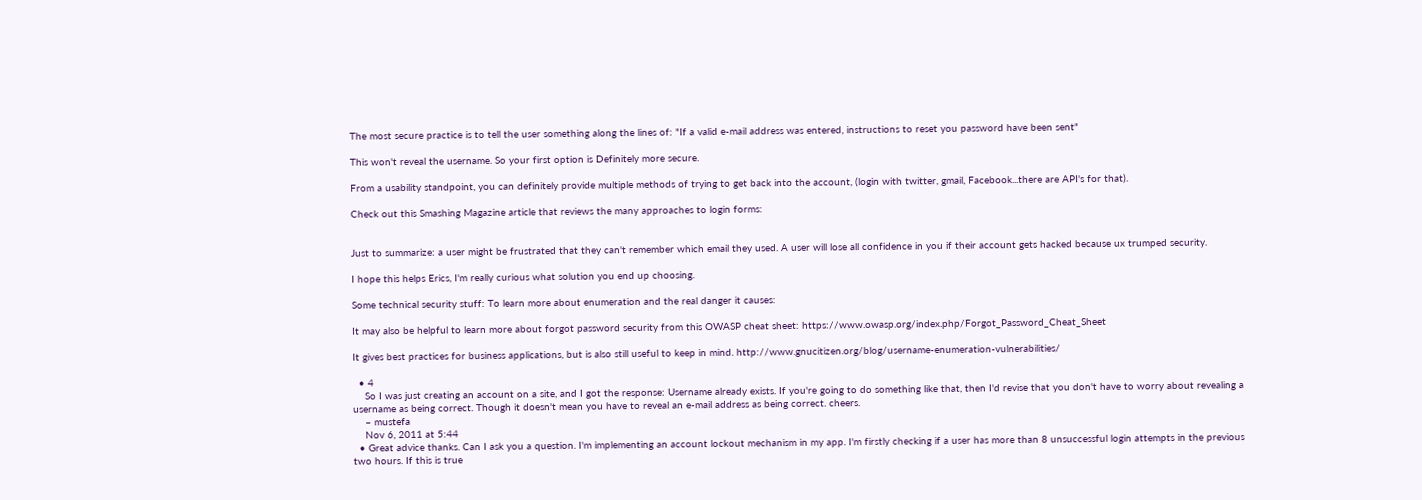The most secure practice is to tell the user something along the lines of: "If a valid e-mail address was entered, instructions to reset you password have been sent"

This won't reveal the username. So your first option is Definitely more secure.

From a usability standpoint, you can definitely provide multiple methods of trying to get back into the account, (login with twitter, gmail, Facebook...there are API's for that).

Check out this Smashing Magazine article that reviews the many approaches to login forms:


Just to summarize: a user might be frustrated that they can't remember which email they used. A user will lose all confidence in you if their account gets hacked because ux trumped security.

I hope this helps Erics, I'm really curious what solution you end up choosing.

Some technical security stuff: To learn more about enumeration and the real danger it causes:

It may also be helpful to learn more about forgot password security from this OWASP cheat sheet: https://www.owasp.org/index.php/Forgot_Password_Cheat_Sheet

It gives best practices for business applications, but is also still useful to keep in mind. http://www.gnucitizen.org/blog/username-enumeration-vulnerabilities/

  • 4
    So I was just creating an account on a site, and I got the response: Username already exists. If you're going to do something like that, then I'd revise that you don't have to worry about revealing a username as being correct. Though it doesn't mean you have to reveal an e-mail address as being correct. cheers.
    – mustefa
    Nov 6, 2011 at 5:44
  • Great advice thanks. Can I ask you a question. I'm implementing an account lockout mechanism in my app. I'm firstly checking if a user has more than 8 unsuccessful login attempts in the previous two hours. If this is true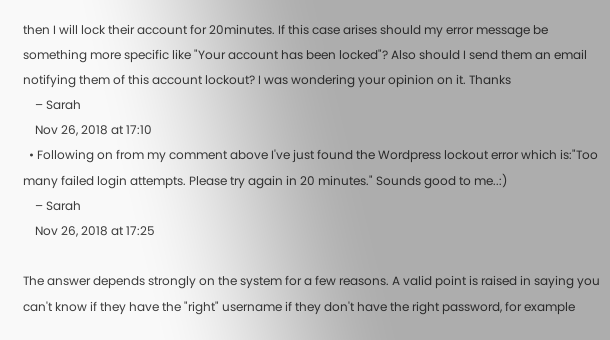then I will lock their account for 20minutes. If this case arises should my error message be something more specific like "Your account has been locked"? Also should I send them an email notifying them of this account lockout? I was wondering your opinion on it. Thanks
    – Sarah
    Nov 26, 2018 at 17:10
  • Following on from my comment above I've just found the Wordpress lockout error which is:"Too many failed login attempts. Please try again in 20 minutes." Sounds good to me..:)
    – Sarah
    Nov 26, 2018 at 17:25

The answer depends strongly on the system for a few reasons. A valid point is raised in saying you can't know if they have the "right" username if they don't have the right password, for example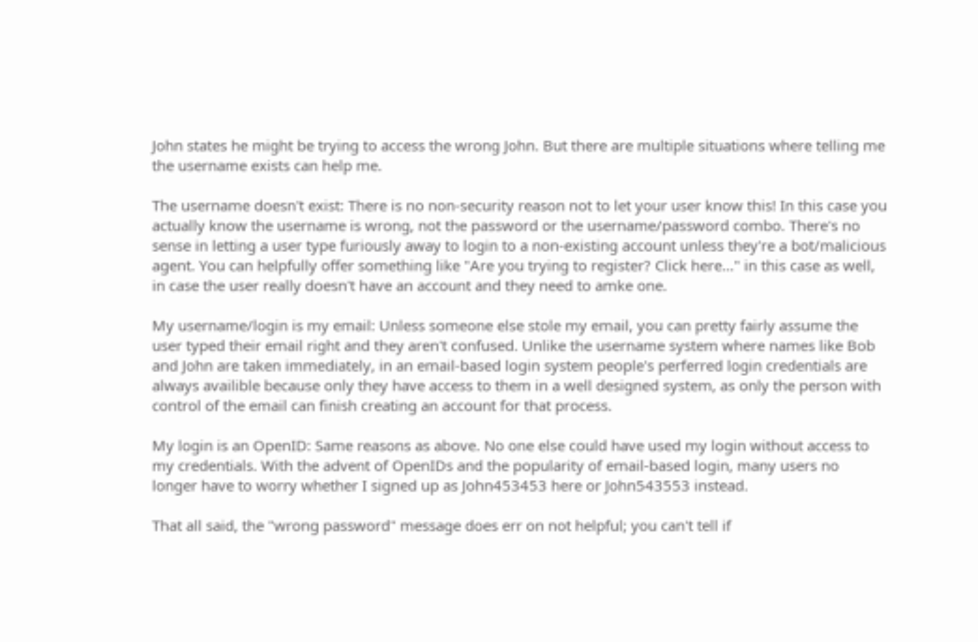John states he might be trying to access the wrong John. But there are multiple situations where telling me the username exists can help me.

The username doesn't exist: There is no non-security reason not to let your user know this! In this case you actually know the username is wrong, not the password or the username/password combo. There's no sense in letting a user type furiously away to login to a non-existing account unless they're a bot/malicious agent. You can helpfully offer something like "Are you trying to register? Click here..." in this case as well, in case the user really doesn't have an account and they need to amke one.

My username/login is my email: Unless someone else stole my email, you can pretty fairly assume the user typed their email right and they aren't confused. Unlike the username system where names like Bob and John are taken immediately, in an email-based login system people's perferred login credentials are always availible because only they have access to them in a well designed system, as only the person with control of the email can finish creating an account for that process.

My login is an OpenID: Same reasons as above. No one else could have used my login without access to my credentials. With the advent of OpenIDs and the popularity of email-based login, many users no longer have to worry whether I signed up as John453453 here or John543553 instead.

That all said, the "wrong password" message does err on not helpful; you can't tell if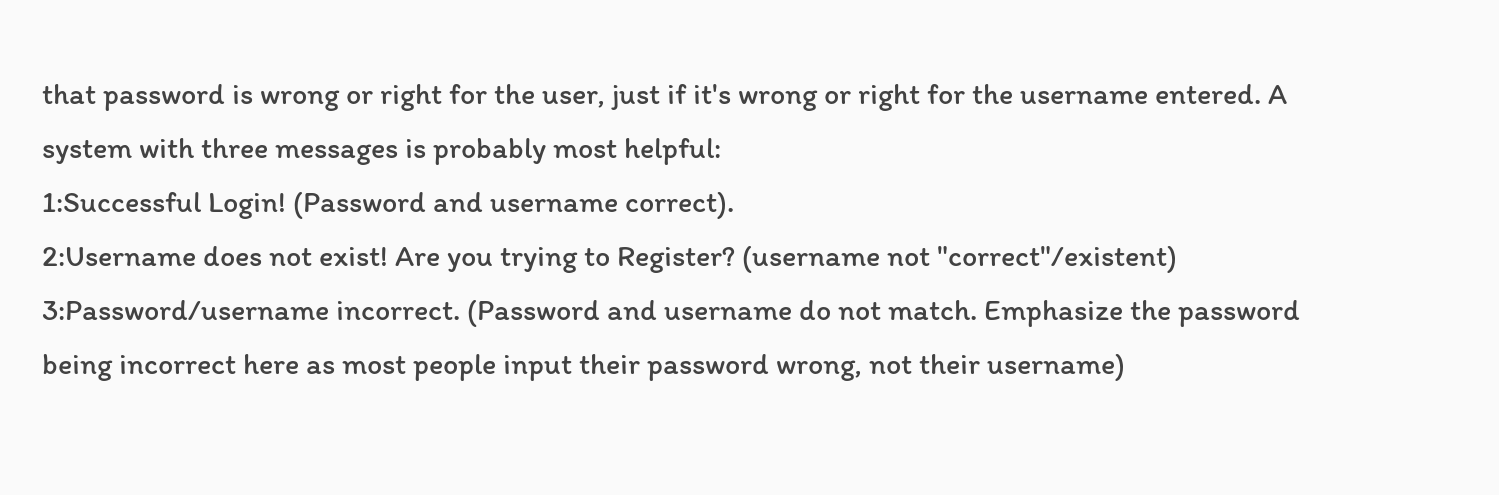that password is wrong or right for the user, just if it's wrong or right for the username entered. A system with three messages is probably most helpful:
1:Successful Login! (Password and username correct).
2:Username does not exist! Are you trying to Register? (username not "correct"/existent)
3:Password/username incorrect. (Password and username do not match. Emphasize the password being incorrect here as most people input their password wrong, not their username)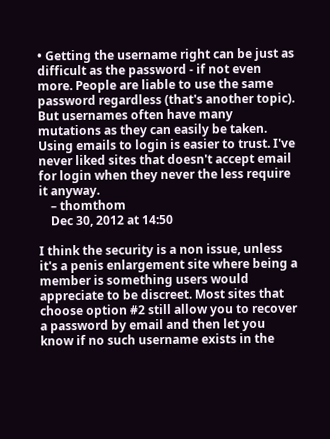• Getting the username right can be just as difficult as the password - if not even more. People are liable to use the same password regardless (that's another topic). But usernames often have many mutations as they can easily be taken. Using emails to login is easier to trust. I've never liked sites that doesn't accept email for login when they never the less require it anyway.
    – thomthom
    Dec 30, 2012 at 14:50

I think the security is a non issue, unless it's a penis enlargement site where being a member is something users would appreciate to be discreet. Most sites that choose option #2 still allow you to recover a password by email and then let you know if no such username exists in the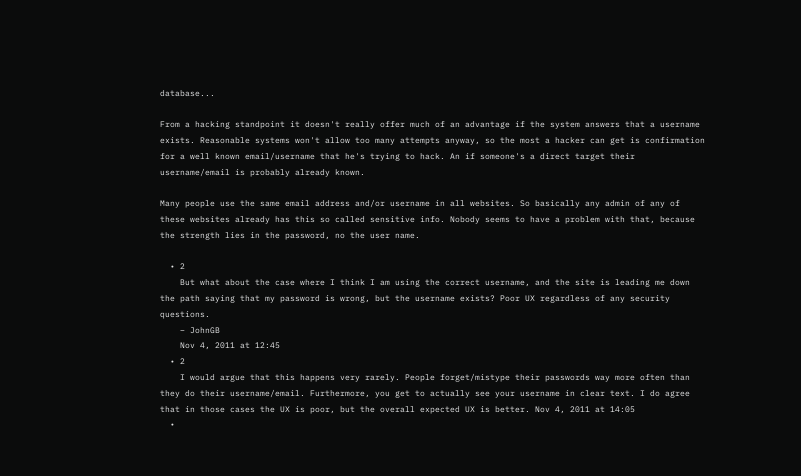database...

From a hacking standpoint it doesn't really offer much of an advantage if the system answers that a username exists. Reasonable systems won't allow too many attempts anyway, so the most a hacker can get is confirmation for a well known email/username that he's trying to hack. An if someone's a direct target their username/email is probably already known.

Many people use the same email address and/or username in all websites. So basically any admin of any of these websites already has this so called sensitive info. Nobody seems to have a problem with that, because the strength lies in the password, no the user name.

  • 2
    But what about the case where I think I am using the correct username, and the site is leading me down the path saying that my password is wrong, but the username exists? Poor UX regardless of any security questions.
    – JohnGB
    Nov 4, 2011 at 12:45
  • 2
    I would argue that this happens very rarely. People forget/mistype their passwords way more often than they do their username/email. Furthermore, you get to actually see your username in clear text. I do agree that in those cases the UX is poor, but the overall expected UX is better. Nov 4, 2011 at 14:05
  •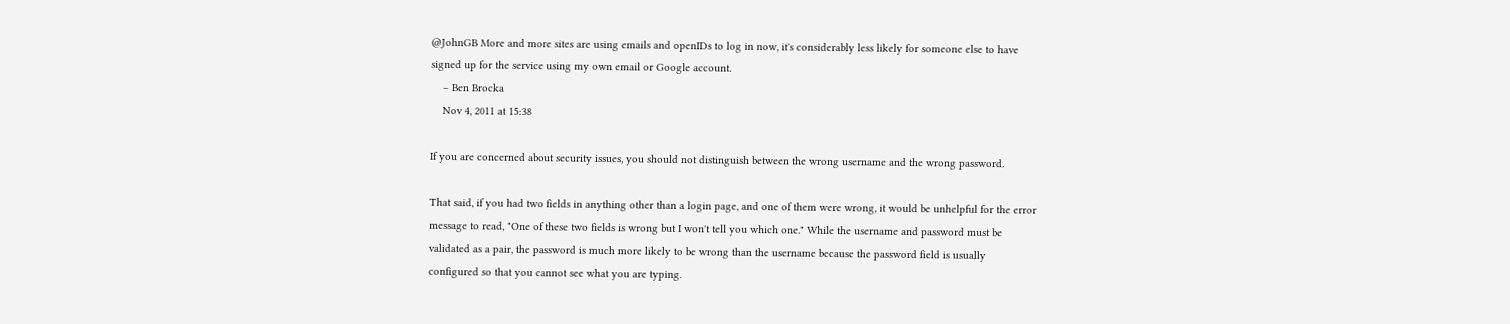@JohnGB More and more sites are using emails and openIDs to log in now, it's considerably less likely for someone else to have signed up for the service using my own email or Google account.
    – Ben Brocka
    Nov 4, 2011 at 15:38

If you are concerned about security issues, you should not distinguish between the wrong username and the wrong password.

That said, if you had two fields in anything other than a login page, and one of them were wrong, it would be unhelpful for the error message to read, "One of these two fields is wrong but I won't tell you which one." While the username and password must be validated as a pair, the password is much more likely to be wrong than the username because the password field is usually configured so that you cannot see what you are typing.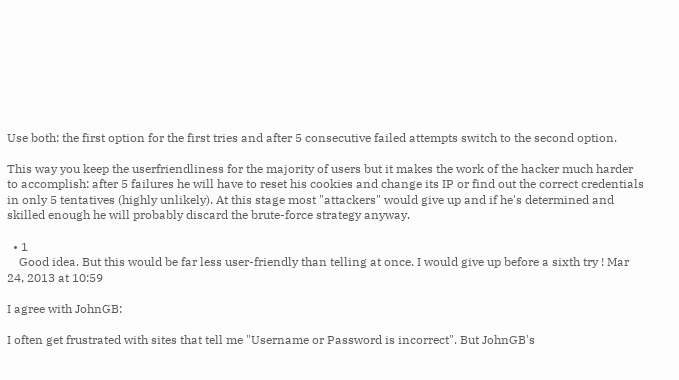Use both: the first option for the first tries and after 5 consecutive failed attempts switch to the second option.

This way you keep the userfriendliness for the majority of users but it makes the work of the hacker much harder to accomplish: after 5 failures he will have to reset his cookies and change its IP or find out the correct credentials in only 5 tentatives (highly unlikely). At this stage most "attackers" would give up and if he's determined and skilled enough he will probably discard the brute-force strategy anyway.

  • 1
    Good idea. But this would be far less user-friendly than telling at once. I would give up before a sixth try ! Mar 24, 2013 at 10:59

I agree with JohnGB:

I often get frustrated with sites that tell me "Username or Password is incorrect". But JohnGB's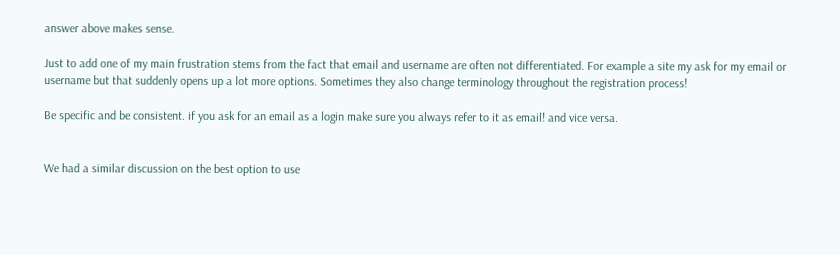answer above makes sense.

Just to add one of my main frustration stems from the fact that email and username are often not differentiated. For example a site my ask for my email or username but that suddenly opens up a lot more options. Sometimes they also change terminology throughout the registration process!

Be specific and be consistent. if you ask for an email as a login make sure you always refer to it as email! and vice versa.


We had a similar discussion on the best option to use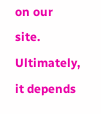on our site. Ultimately, it depends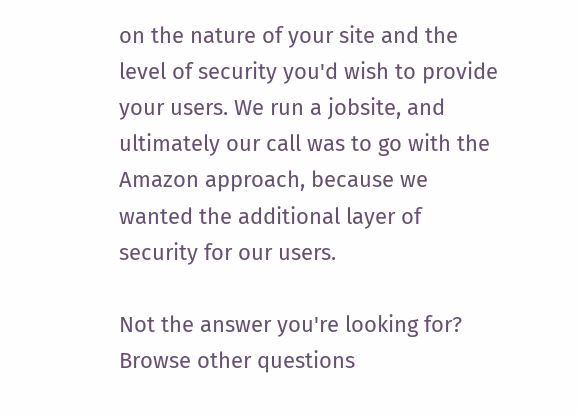on the nature of your site and the level of security you'd wish to provide your users. We run a jobsite, and ultimately our call was to go with the Amazon approach, because we wanted the additional layer of security for our users.

Not the answer you're looking for? Browse other questions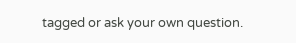tagged or ask your own question.